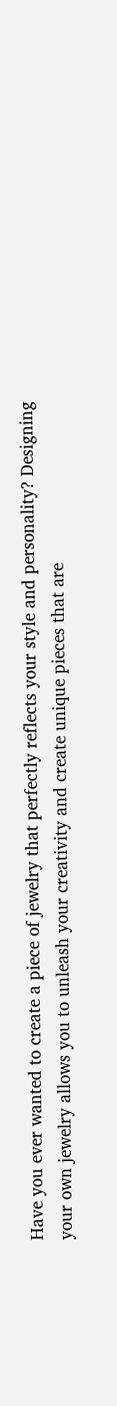Have you ever wanted to create a piece of jewelry that perfectly reflects your style and personality? Designing your own jewelry allows you to unleash your creativity and create unique pieces that are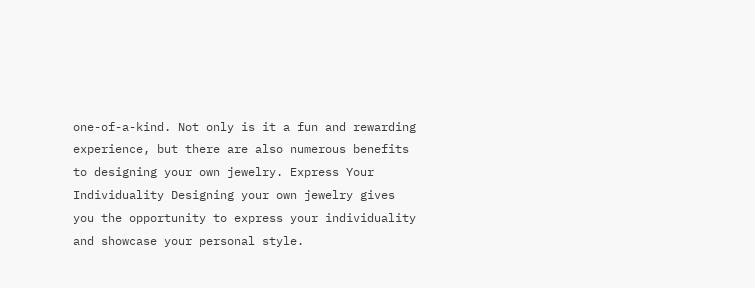one-of-a-kind. Not only is it a fun and rewarding experience, but there are also numerous benefits to designing your own jewelry. Express Your Individuality Designing your own jewelry gives you the opportunity to express your individuality and showcase your personal style.